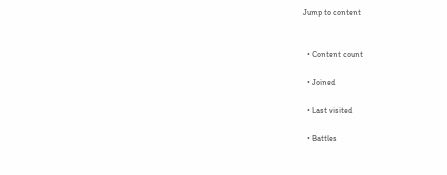Jump to content


  • Content count

  • Joined

  • Last visited

  • Battles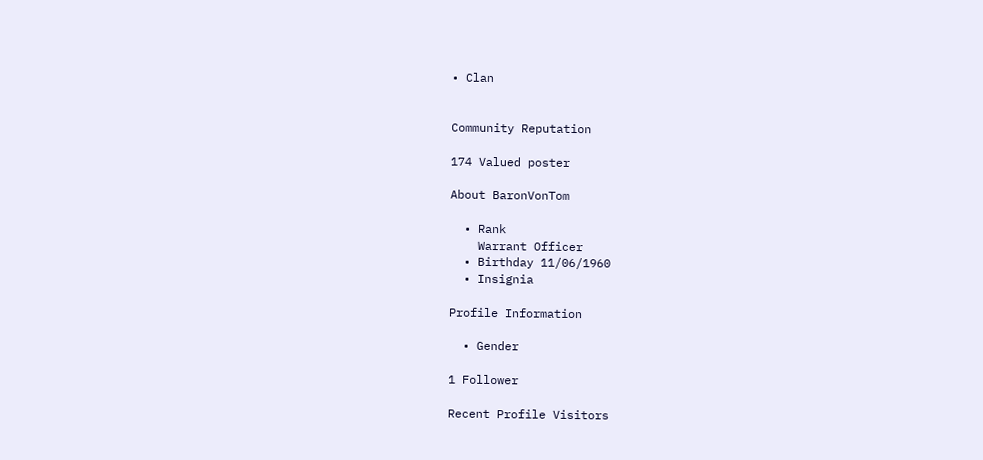• Clan


Community Reputation

174 Valued poster

About BaronVonTom

  • Rank
    Warrant Officer
  • Birthday 11/06/1960
  • Insignia

Profile Information

  • Gender

1 Follower

Recent Profile Visitors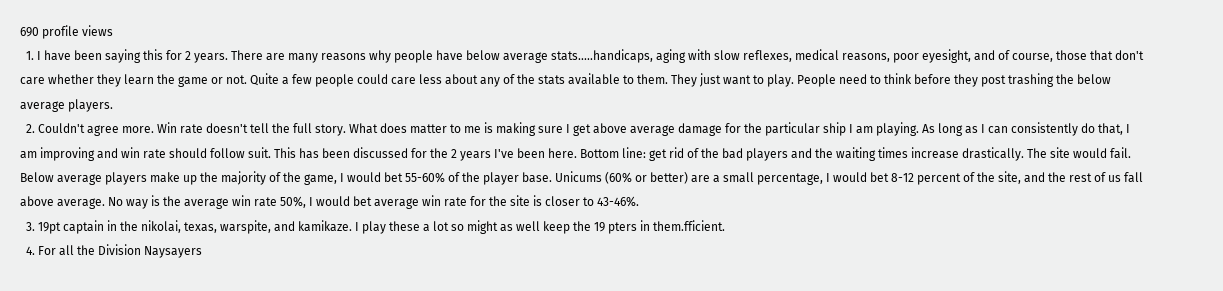690 profile views
  1. I have been saying this for 2 years. There are many reasons why people have below average stats.....handicaps, aging with slow reflexes, medical reasons, poor eyesight, and of course, those that don't care whether they learn the game or not. Quite a few people could care less about any of the stats available to them. They just want to play. People need to think before they post trashing the below average players.
  2. Couldn't agree more. Win rate doesn't tell the full story. What does matter to me is making sure I get above average damage for the particular ship I am playing. As long as I can consistently do that, I am improving and win rate should follow suit. This has been discussed for the 2 years I've been here. Bottom line: get rid of the bad players and the waiting times increase drastically. The site would fail. Below average players make up the majority of the game, I would bet 55-60% of the player base. Unicums (60% or better) are a small percentage, I would bet 8-12 percent of the site, and the rest of us fall above average. No way is the average win rate 50%, I would bet average win rate for the site is closer to 43-46%.
  3. 19pt captain in the nikolai, texas, warspite, and kamikaze. I play these a lot so might as well keep the 19 pters in them.fficient.
  4. For all the Division Naysayers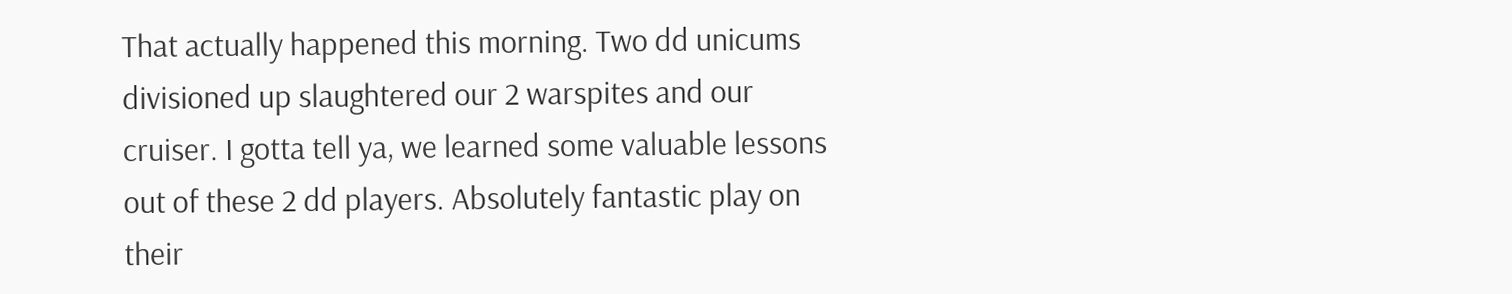That actually happened this morning. Two dd unicums divisioned up slaughtered our 2 warspites and our cruiser. I gotta tell ya, we learned some valuable lessons out of these 2 dd players. Absolutely fantastic play on their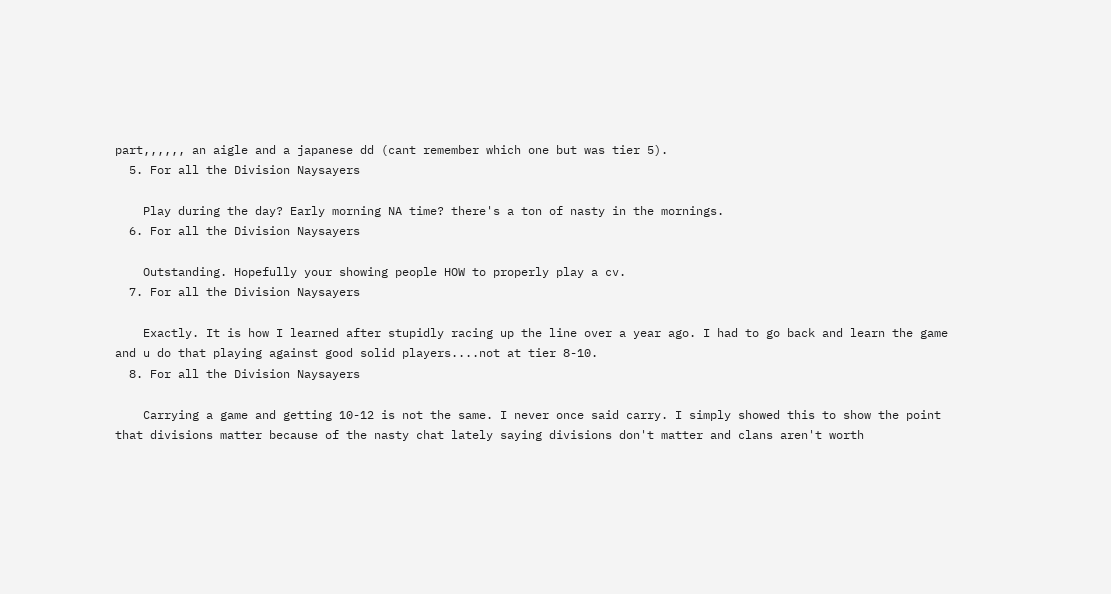part,,,,,, an aigle and a japanese dd (cant remember which one but was tier 5).
  5. For all the Division Naysayers

    Play during the day? Early morning NA time? there's a ton of nasty in the mornings.
  6. For all the Division Naysayers

    Outstanding. Hopefully your showing people HOW to properly play a cv.
  7. For all the Division Naysayers

    Exactly. It is how I learned after stupidly racing up the line over a year ago. I had to go back and learn the game and u do that playing against good solid players....not at tier 8-10.
  8. For all the Division Naysayers

    Carrying a game and getting 10-12 is not the same. I never once said carry. I simply showed this to show the point that divisions matter because of the nasty chat lately saying divisions don't matter and clans aren't worth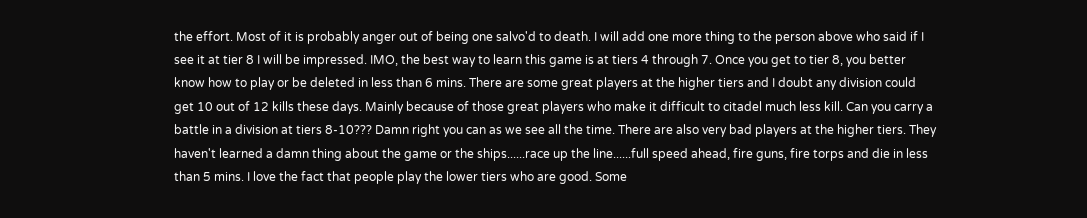the effort. Most of it is probably anger out of being one salvo'd to death. I will add one more thing to the person above who said if I see it at tier 8 I will be impressed. IMO, the best way to learn this game is at tiers 4 through 7. Once you get to tier 8, you better know how to play or be deleted in less than 6 mins. There are some great players at the higher tiers and I doubt any division could get 10 out of 12 kills these days. Mainly because of those great players who make it difficult to citadel much less kill. Can you carry a battle in a division at tiers 8-10??? Damn right you can as we see all the time. There are also very bad players at the higher tiers. They haven't learned a damn thing about the game or the ships......race up the line......full speed ahead, fire guns, fire torps and die in less than 5 mins. I love the fact that people play the lower tiers who are good. Some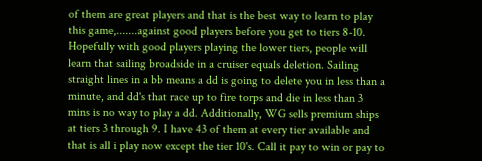of them are great players and that is the best way to learn to play this game,.......against good players before you get to tiers 8-10. Hopefully with good players playing the lower tiers, people will learn that sailing broadside in a cruiser equals deletion. Sailing straight lines in a bb means a dd is going to delete you in less than a minute, and dd's that race up to fire torps and die in less than 3 mins is no way to play a dd. Additionally, WG sells premium ships at tiers 3 through 9. I have 43 of them at every tier available and that is all i play now except the tier 10's. Call it pay to win or pay to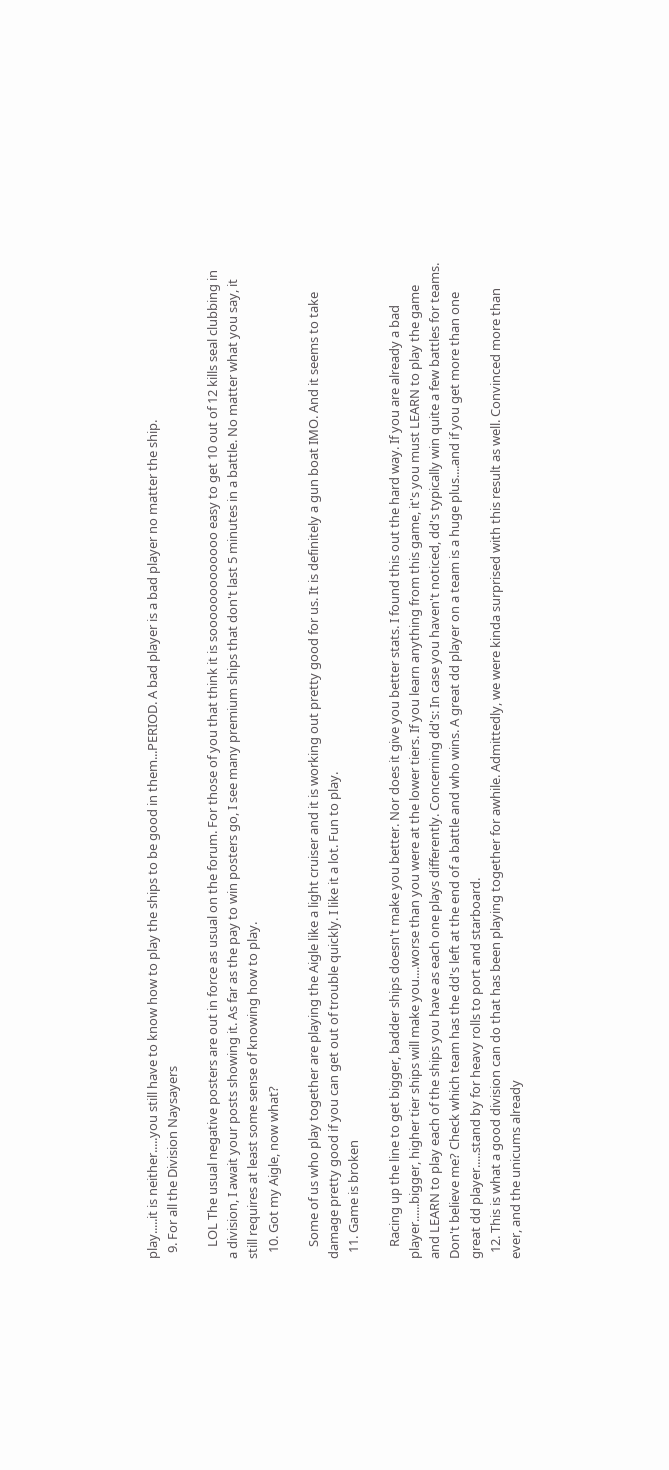play.....it is neither.....you still have to know how to play the ships to be good in them...PERIOD. A bad player is a bad player no matter the ship.
  9. For all the Division Naysayers

    LOL The usual negative posters are out in force as usual on the forum. For those of you that think it is sooooooooooooo easy to get 10 out of 12 kills seal clubbing in a division, I await your posts showing it. As far as the pay to win posters go, I see many premium ships that don't last 5 minutes in a battle. No matter what you say, it still requires at least some sense of knowing how to play.
  10. Got my Aigle, now what?

    Some of us who play together are playing the Aigle like a light cruiser and it is working out pretty good for us. It is definitely a gun boat IMO. And it seems to take damage pretty good if you can get out of trouble quickly. I like it a lot. Fun to play.
  11. Game is broken

    Racing up the line to get bigger, badder ships doesn't make you better. Nor does it give you better stats. I found this out the hard way. If you are already a bad player......bigger, higher tier ships will make you....worse than you were at the lower tiers. If you learn anything from this game, it's you must LEARN to play the game and LEARN to play each of the ships you have as each one plays differently. Concerning dd's: In case you haven't noticed, dd's typically win quite a few battles for teams. Don't believe me? Check which team has the dd's left at the end of a battle and who wins. A great dd player on a team is a huge plus....and if you get more than one great dd player.....stand by for heavy rolls to port and starboard.
  12. This is what a good division can do that has been playing together for awhile. Admittedly, we were kinda surprised with this result as well. Convinced more than ever, and the unicums already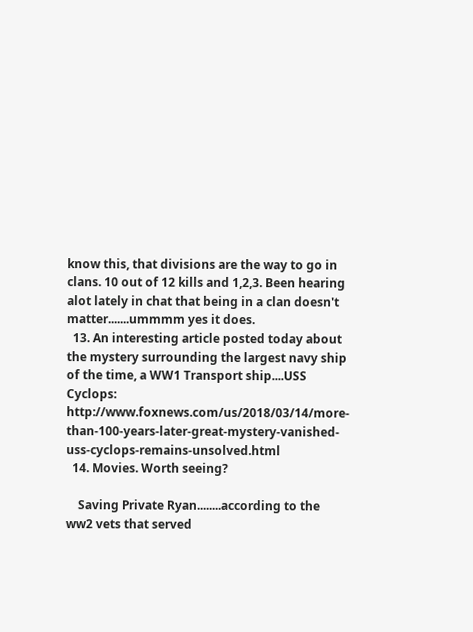know this, that divisions are the way to go in clans. 10 out of 12 kills and 1,2,3. Been hearing alot lately in chat that being in a clan doesn't matter.......ummmm yes it does.
  13. An interesting article posted today about the mystery surrounding the largest navy ship of the time, a WW1 Transport ship....USS Cyclops: http://www.foxnews.com/us/2018/03/14/more-than-100-years-later-great-mystery-vanished-uss-cyclops-remains-unsolved.html
  14. Movies. Worth seeing?

    Saving Private Ryan........according to the ww2 vets that served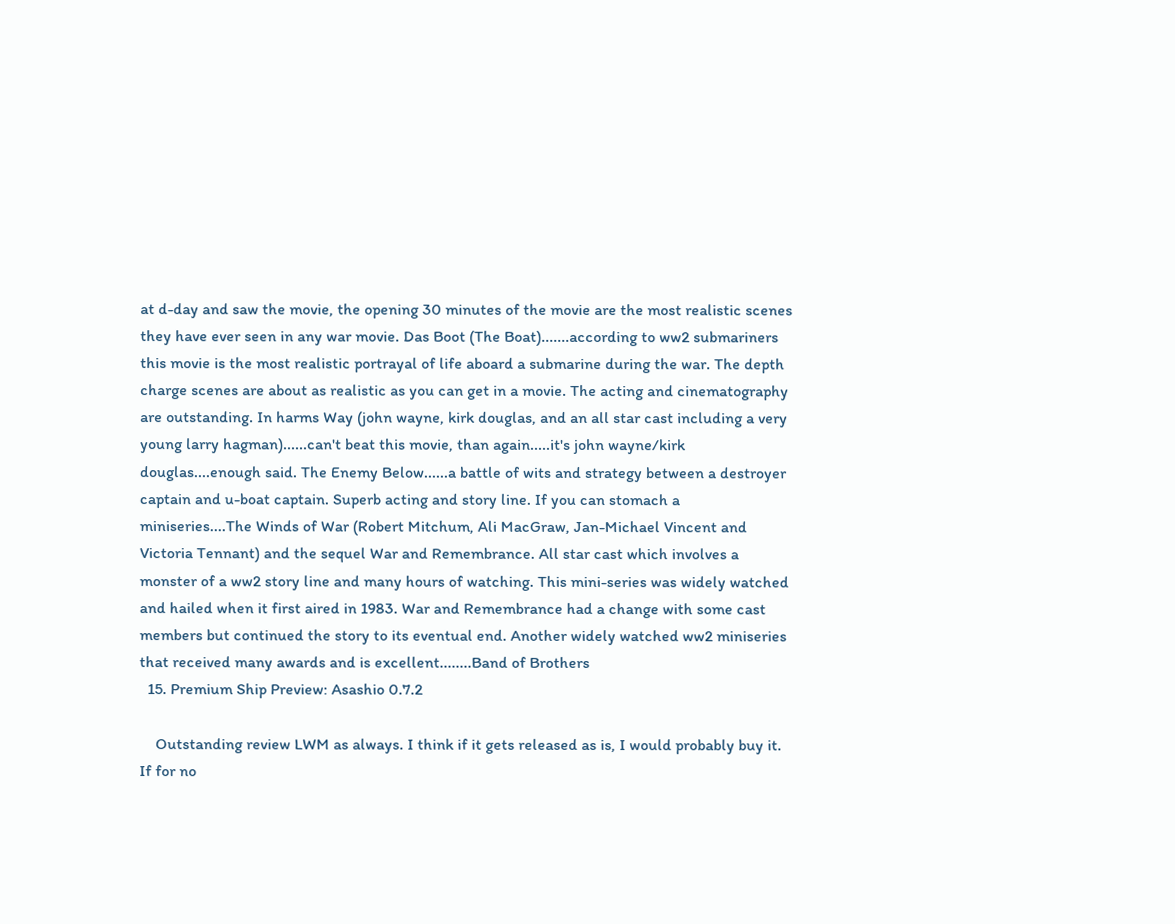at d-day and saw the movie, the opening 30 minutes of the movie are the most realistic scenes they have ever seen in any war movie. Das Boot (The Boat).......according to ww2 submariners this movie is the most realistic portrayal of life aboard a submarine during the war. The depth charge scenes are about as realistic as you can get in a movie. The acting and cinematography are outstanding. In harms Way (john wayne, kirk douglas, and an all star cast including a very young larry hagman)......can't beat this movie, than again.....it's john wayne/kirk douglas....enough said. The Enemy Below......a battle of wits and strategy between a destroyer captain and u-boat captain. Superb acting and story line. If you can stomach a miniseries....The Winds of War (Robert Mitchum, Ali MacGraw, Jan-Michael Vincent and Victoria Tennant) and the sequel War and Remembrance. All star cast which involves a monster of a ww2 story line and many hours of watching. This mini-series was widely watched and hailed when it first aired in 1983. War and Remembrance had a change with some cast members but continued the story to its eventual end. Another widely watched ww2 miniseries that received many awards and is excellent........Band of Brothers
  15. Premium Ship Preview: Asashio 0.7.2

    Outstanding review LWM as always. I think if it gets released as is, I would probably buy it. If for no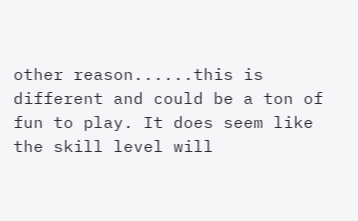other reason......this is different and could be a ton of fun to play. It does seem like the skill level will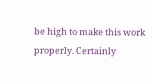be high to make this work properly. Certainly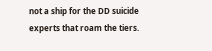not a ship for the DD suicide experts that roam the tiers.